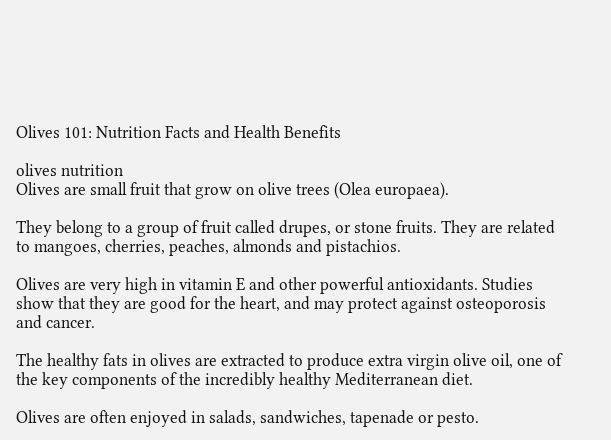Olives 101: Nutrition Facts and Health Benefits

olives nutrition
Olives are small fruit that grow on olive trees (Olea europaea).

They belong to a group of fruit called drupes, or stone fruits. They are related to mangoes, cherries, peaches, almonds and pistachios.

Olives are very high in vitamin E and other powerful antioxidants. Studies show that they are good for the heart, and may protect against osteoporosis and cancer.

The healthy fats in olives are extracted to produce extra virgin olive oil, one of the key components of the incredibly healthy Mediterranean diet.

Olives are often enjoyed in salads, sandwiches, tapenade or pesto.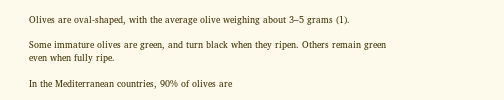Olives are oval-shaped, with the average olive weighing about 3–5 grams (1).

Some immature olives are green, and turn black when they ripen. Others remain green even when fully ripe.

In the Mediterranean countries, 90% of olives are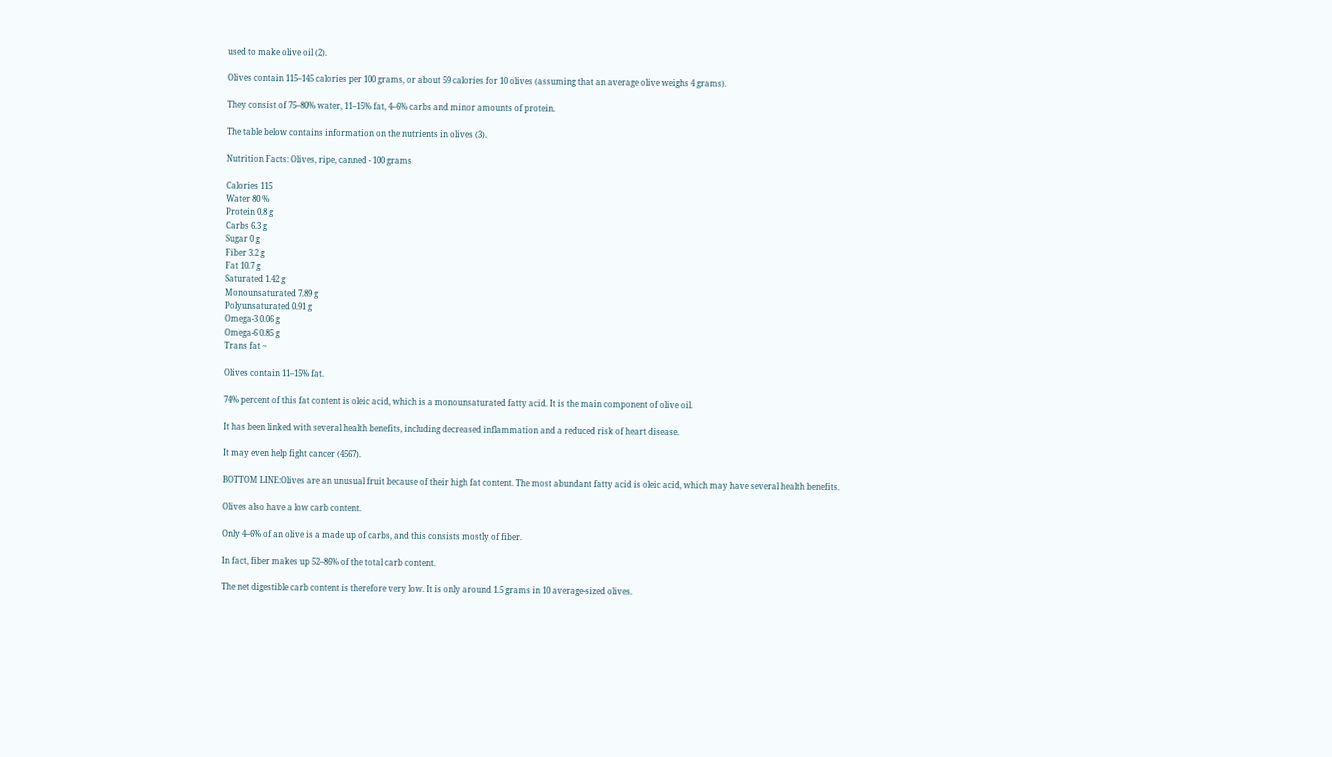used to make olive oil (2).

Olives contain 115–145 calories per 100 grams, or about 59 calories for 10 olives (assuming that an average olive weighs 4 grams).

They consist of 75–80% water, 11–15% fat, 4–6% carbs and minor amounts of protein.

The table below contains information on the nutrients in olives (3).

Nutrition Facts: Olives, ripe, canned - 100 grams

Calories 115
Water 80 %
Protein 0.8 g
Carbs 6.3 g
Sugar 0 g
Fiber 3.2 g
Fat 10.7 g
Saturated 1.42 g
Monounsaturated 7.89 g
Polyunsaturated 0.91 g
Omega-3 0.06 g
Omega-6 0.85 g
Trans fat ~

Olives contain 11–15% fat.

74% percent of this fat content is oleic acid, which is a monounsaturated fatty acid. It is the main component of olive oil.

It has been linked with several health benefits, including decreased inflammation and a reduced risk of heart disease.

It may even help fight cancer (4567).

BOTTOM LINE:Olives are an unusual fruit because of their high fat content. The most abundant fatty acid is oleic acid, which may have several health benefits.

Olives also have a low carb content.

Only 4–6% of an olive is a made up of carbs, and this consists mostly of fiber.

In fact, fiber makes up 52–86% of the total carb content.

The net digestible carb content is therefore very low. It is only around 1.5 grams in 10 average-sized olives.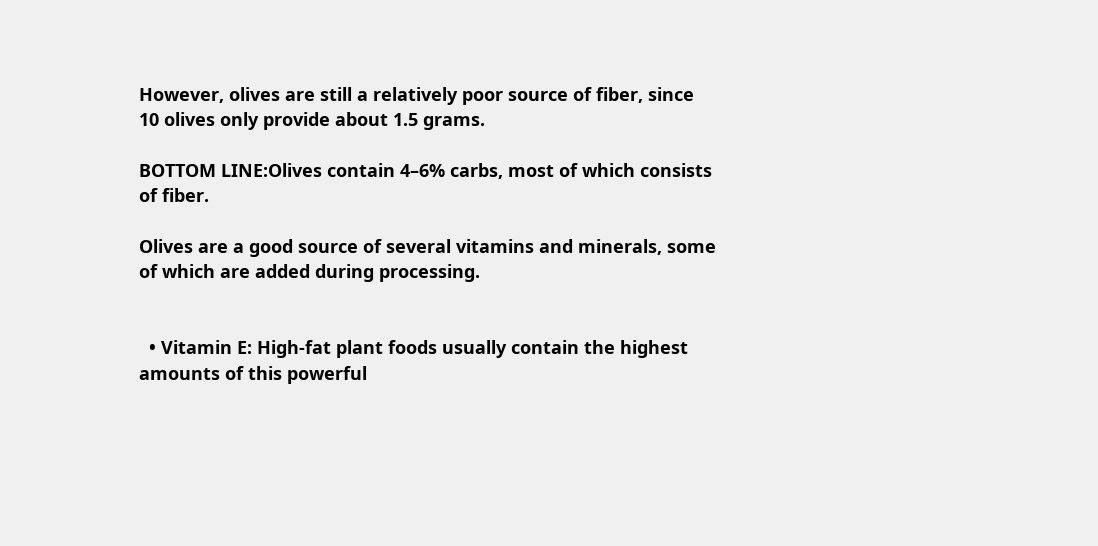However, olives are still a relatively poor source of fiber, since 10 olives only provide about 1.5 grams.

BOTTOM LINE:Olives contain 4–6% carbs, most of which consists of fiber.

Olives are a good source of several vitamins and minerals, some of which are added during processing.


  • Vitamin E: High-fat plant foods usually contain the highest amounts of this powerful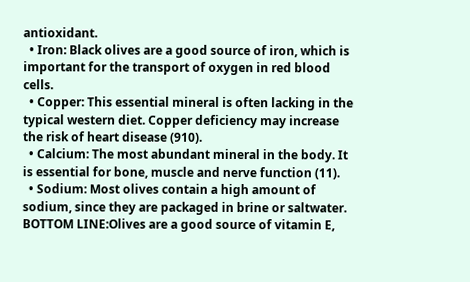antioxidant.
  • Iron: Black olives are a good source of iron, which is important for the transport of oxygen in red blood cells.
  • Copper: This essential mineral is often lacking in the typical western diet. Copper deficiency may increase the risk of heart disease (910).
  • Calcium: The most abundant mineral in the body. It is essential for bone, muscle and nerve function (11).
  • Sodium: Most olives contain a high amount of sodium, since they are packaged in brine or saltwater.
BOTTOM LINE:Olives are a good source of vitamin E,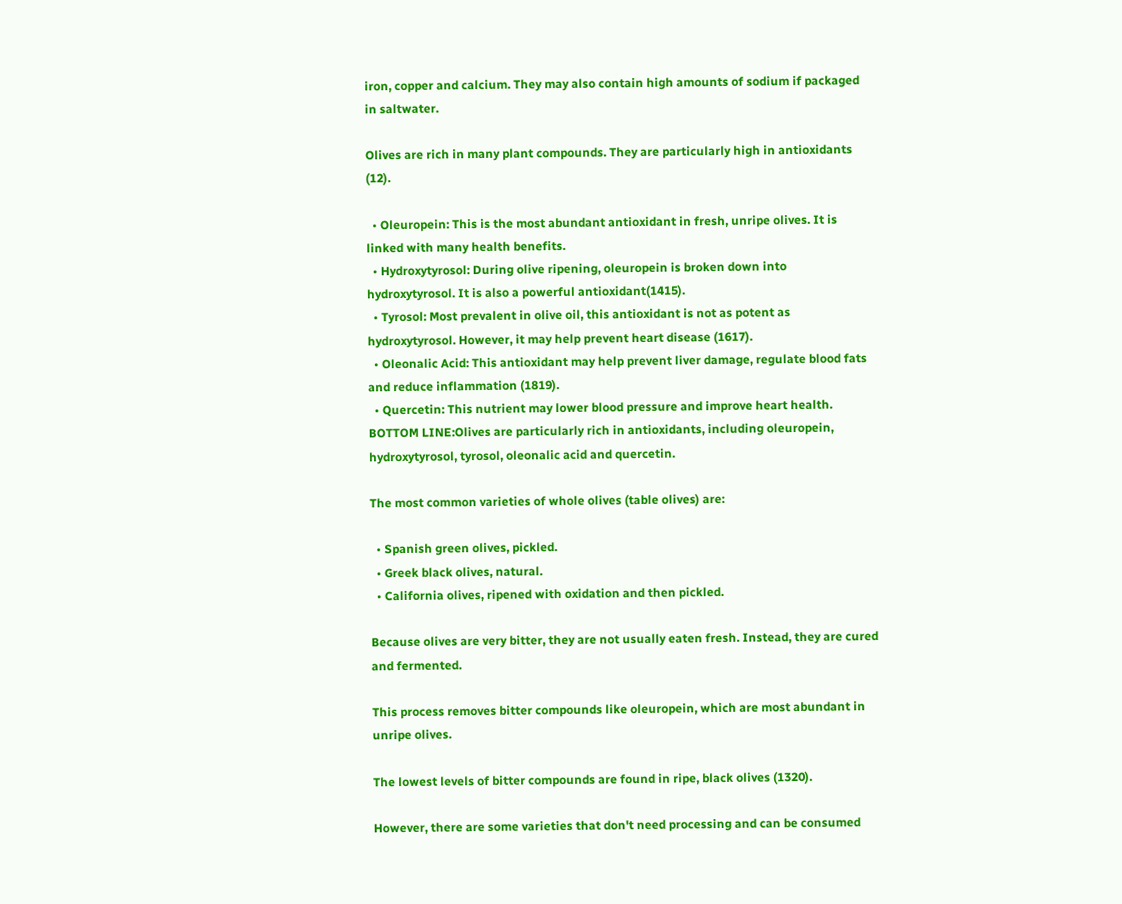iron, copper and calcium. They may also contain high amounts of sodium if packaged in saltwater.

Olives are rich in many plant compounds. They are particularly high in antioxidants (12).

  • Oleuropein: This is the most abundant antioxidant in fresh, unripe olives. It is linked with many health benefits.
  • Hydroxytyrosol: During olive ripening, oleuropein is broken down into hydroxytyrosol. It is also a powerful antioxidant(1415).
  • Tyrosol: Most prevalent in olive oil, this antioxidant is not as potent as hydroxytyrosol. However, it may help prevent heart disease (1617).
  • Oleonalic Acid: This antioxidant may help prevent liver damage, regulate blood fats and reduce inflammation (1819).
  • Quercetin: This nutrient may lower blood pressure and improve heart health.
BOTTOM LINE:Olives are particularly rich in antioxidants, including oleuropein, hydroxytyrosol, tyrosol, oleonalic acid and quercetin.

The most common varieties of whole olives (table olives) are:

  • Spanish green olives, pickled.
  • Greek black olives, natural.
  • California olives, ripened with oxidation and then pickled.

Because olives are very bitter, they are not usually eaten fresh. Instead, they are cured and fermented.

This process removes bitter compounds like oleuropein, which are most abundant in unripe olives.

The lowest levels of bitter compounds are found in ripe, black olives (1320).

However, there are some varieties that don't need processing and can be consumed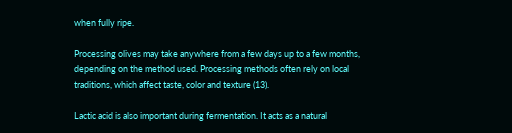when fully ripe.

Processing olives may take anywhere from a few days up to a few months, depending on the method used. Processing methods often rely on local traditions, which affect taste, color and texture (13).

Lactic acid is also important during fermentation. It acts as a natural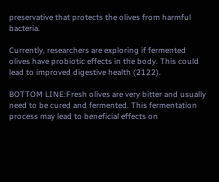preservative that protects the olives from harmful bacteria.

Currently, researchers are exploring if fermented olives have probiotic effects in the body. This could lead to improved digestive health (2122).

BOTTOM LINE:Fresh olives are very bitter and usually need to be cured and fermented. This fermentation process may lead to beneficial effects on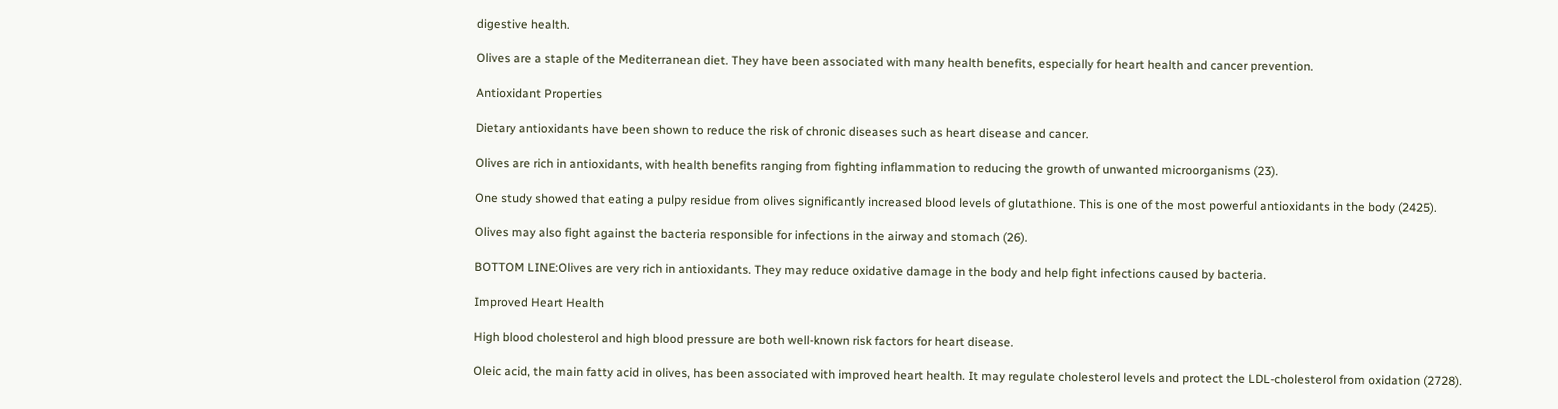digestive health.

Olives are a staple of the Mediterranean diet. They have been associated with many health benefits, especially for heart health and cancer prevention.

Antioxidant Properties

Dietary antioxidants have been shown to reduce the risk of chronic diseases such as heart disease and cancer.

Olives are rich in antioxidants, with health benefits ranging from fighting inflammation to reducing the growth of unwanted microorganisms (23).

One study showed that eating a pulpy residue from olives significantly increased blood levels of glutathione. This is one of the most powerful antioxidants in the body (2425).

Olives may also fight against the bacteria responsible for infections in the airway and stomach (26).

BOTTOM LINE:Olives are very rich in antioxidants. They may reduce oxidative damage in the body and help fight infections caused by bacteria.

Improved Heart Health

High blood cholesterol and high blood pressure are both well-known risk factors for heart disease.

Oleic acid, the main fatty acid in olives, has been associated with improved heart health. It may regulate cholesterol levels and protect the LDL-cholesterol from oxidation (2728).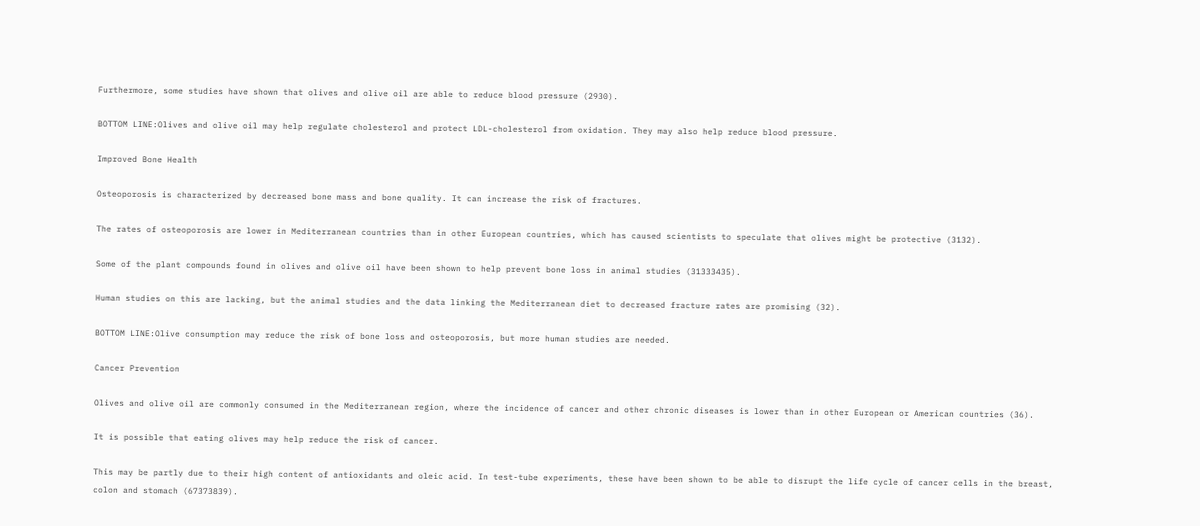Furthermore, some studies have shown that olives and olive oil are able to reduce blood pressure (2930).

BOTTOM LINE:Olives and olive oil may help regulate cholesterol and protect LDL-cholesterol from oxidation. They may also help reduce blood pressure.

Improved Bone Health

Osteoporosis is characterized by decreased bone mass and bone quality. It can increase the risk of fractures.

The rates of osteoporosis are lower in Mediterranean countries than in other European countries, which has caused scientists to speculate that olives might be protective (3132).

Some of the plant compounds found in olives and olive oil have been shown to help prevent bone loss in animal studies (31333435).

Human studies on this are lacking, but the animal studies and the data linking the Mediterranean diet to decreased fracture rates are promising (32).

BOTTOM LINE:Olive consumption may reduce the risk of bone loss and osteoporosis, but more human studies are needed.

Cancer Prevention

Olives and olive oil are commonly consumed in the Mediterranean region, where the incidence of cancer and other chronic diseases is lower than in other European or American countries (36).

It is possible that eating olives may help reduce the risk of cancer.

This may be partly due to their high content of antioxidants and oleic acid. In test-tube experiments, these have been shown to be able to disrupt the life cycle of cancer cells in the breast, colon and stomach (67373839).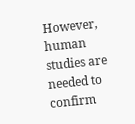However, human studies are needed to confirm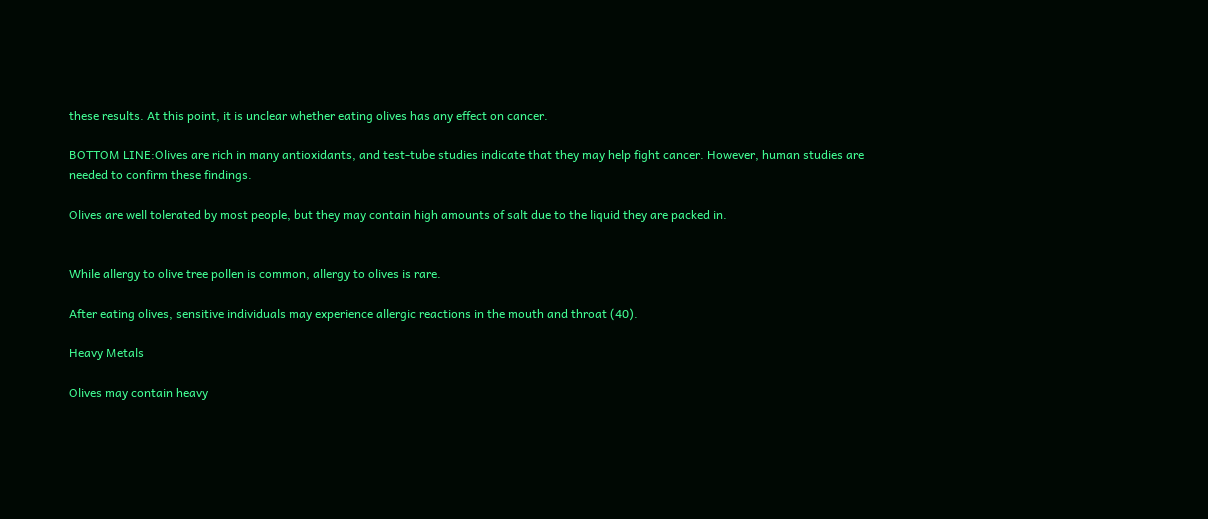these results. At this point, it is unclear whether eating olives has any effect on cancer.

BOTTOM LINE:Olives are rich in many antioxidants, and test-tube studies indicate that they may help fight cancer. However, human studies are needed to confirm these findings.

Olives are well tolerated by most people, but they may contain high amounts of salt due to the liquid they are packed in.


While allergy to olive tree pollen is common, allergy to olives is rare.

After eating olives, sensitive individuals may experience allergic reactions in the mouth and throat (40).

Heavy Metals

Olives may contain heavy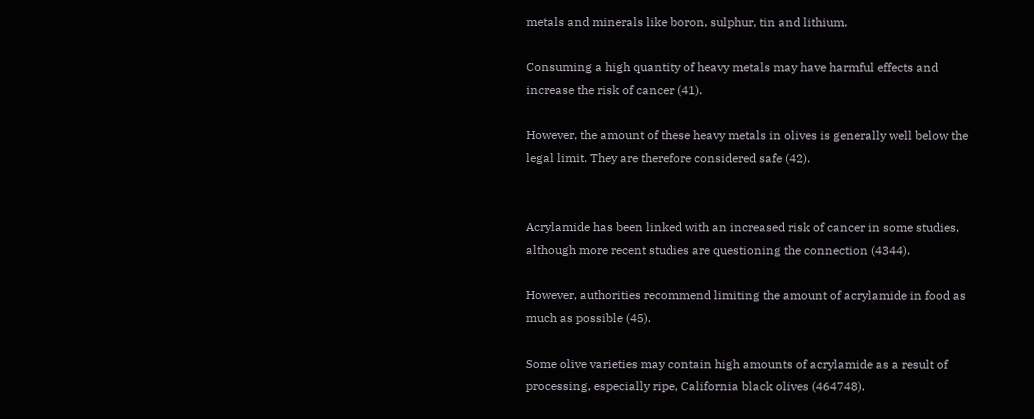metals and minerals like boron, sulphur, tin and lithium.

Consuming a high quantity of heavy metals may have harmful effects and increase the risk of cancer (41).

However, the amount of these heavy metals in olives is generally well below the legal limit. They are therefore considered safe (42).


Acrylamide has been linked with an increased risk of cancer in some studies, although more recent studies are questioning the connection (4344).

However, authorities recommend limiting the amount of acrylamide in food as much as possible (45).

Some olive varieties may contain high amounts of acrylamide as a result of processing, especially ripe, California black olives (464748).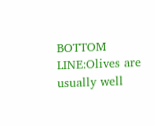BOTTOM LINE:Olives are usually well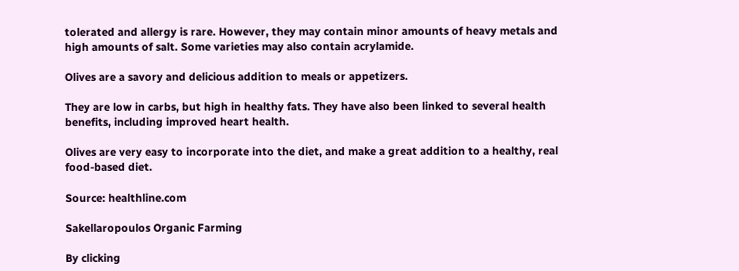tolerated and allergy is rare. However, they may contain minor amounts of heavy metals and high amounts of salt. Some varieties may also contain acrylamide.

Olives are a savory and delicious addition to meals or appetizers.

They are low in carbs, but high in healthy fats. They have also been linked to several health benefits, including improved heart health.

Olives are very easy to incorporate into the diet, and make a great addition to a healthy, real food-based diet.

Source: healthline.com

Sakellaropoulos Organic Farming

By clicking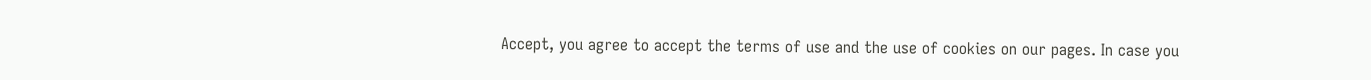Accept, you agree to accept the terms of use and the use of cookies on our pages. In case you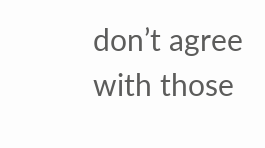don’t agree with those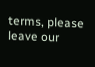terms, please leave our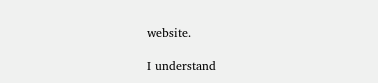website.

I understand